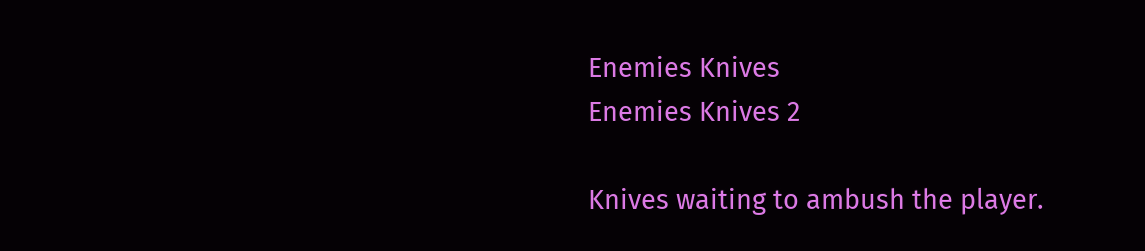Enemies Knives
Enemies Knives 2

Knives waiting to ambush the player.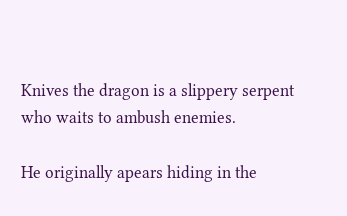Knives the dragon is a slippery serpent who waits to ambush enemies.

He originally apears hiding in the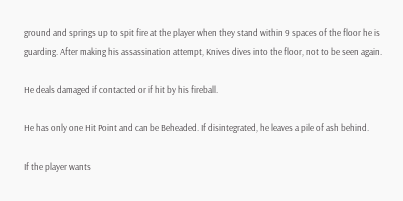ground and springs up to spit fire at the player when they stand within 9 spaces of the floor he is guarding. After making his assassination attempt, Knives dives into the floor, not to be seen again.

He deals damaged if contacted or if hit by his fireball.

He has only one Hit Point and can be Beheaded. If disintegrated, he leaves a pile of ash behind.

If the player wants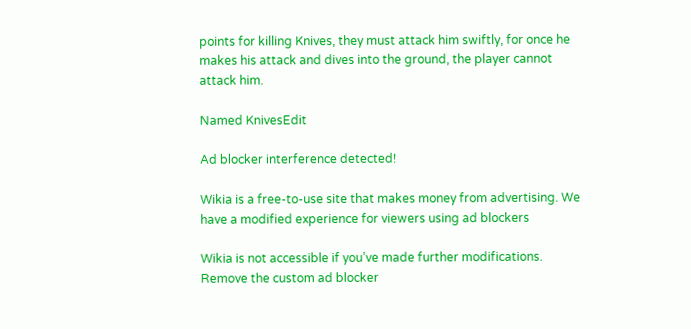points for killing Knives, they must attack him swiftly, for once he makes his attack and dives into the ground, the player cannot attack him.

Named KnivesEdit

Ad blocker interference detected!

Wikia is a free-to-use site that makes money from advertising. We have a modified experience for viewers using ad blockers

Wikia is not accessible if you’ve made further modifications. Remove the custom ad blocker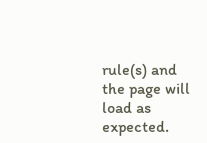rule(s) and the page will load as expected.